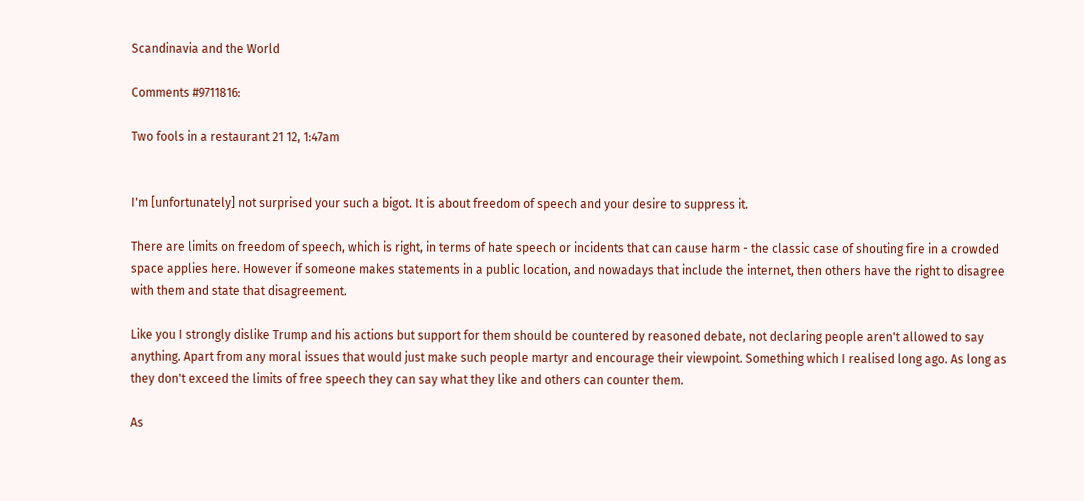Scandinavia and the World

Comments #9711816:

Two fools in a restaurant 21 12, 1:47am


I'm [unfortunately] not surprised your such a bigot. It is about freedom of speech and your desire to suppress it.

There are limits on freedom of speech, which is right, in terms of hate speech or incidents that can cause harm - the classic case of shouting fire in a crowded space applies here. However if someone makes statements in a public location, and nowadays that include the internet, then others have the right to disagree with them and state that disagreement.

Like you I strongly dislike Trump and his actions but support for them should be countered by reasoned debate, not declaring people aren't allowed to say anything. Apart from any moral issues that would just make such people martyr and encourage their viewpoint. Something which I realised long ago. As long as they don't exceed the limits of free speech they can say what they like and others can counter them.

As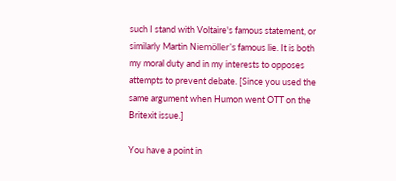such I stand with Voltaire's famous statement, or similarly Martin Niemöller's famous lie. It is both my moral duty and in my interests to opposes attempts to prevent debate. [Since you used the same argument when Humon went OTT on the Britexit issue.]

You have a point in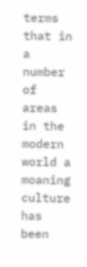terms that in a number of areas in the modern world a moaning culture has been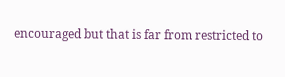encouraged but that is far from restricted to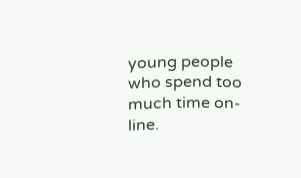young people who spend too much time on-line.